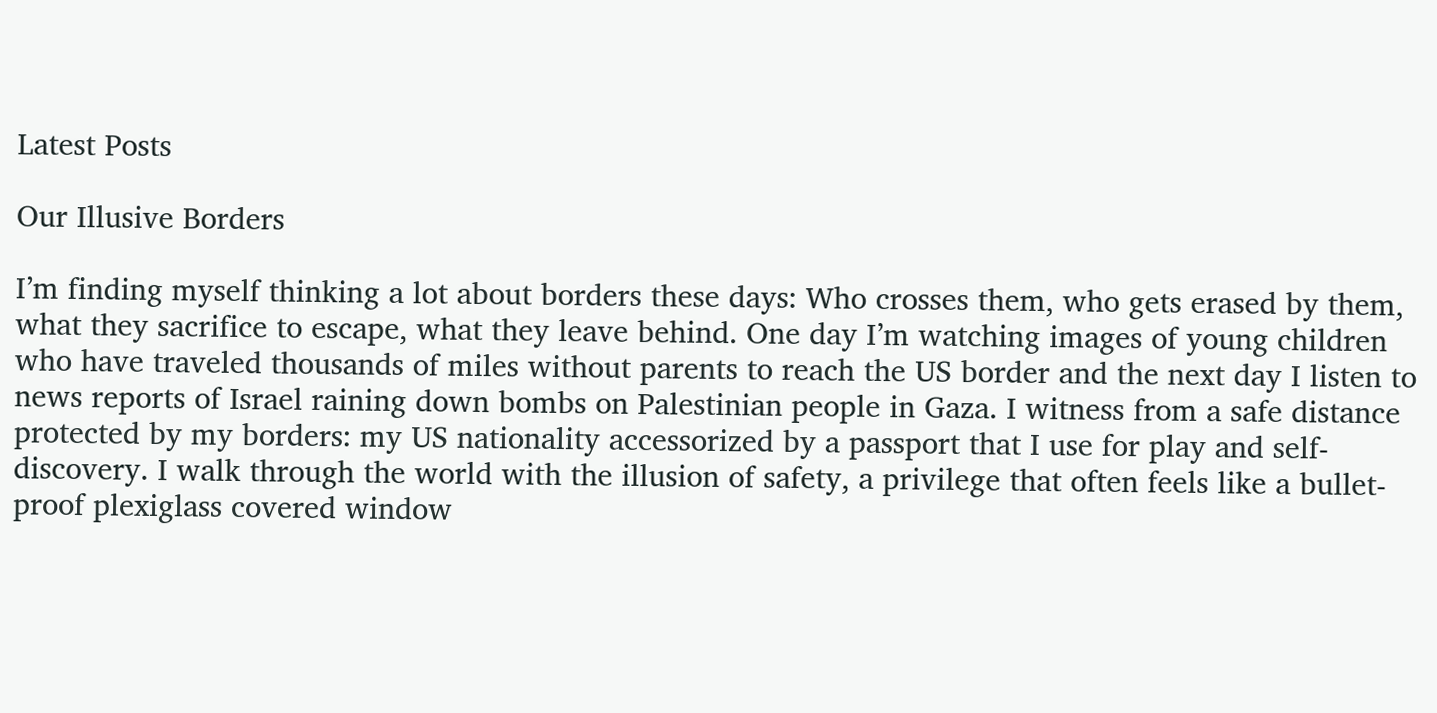Latest Posts

Our Illusive Borders

I’m finding myself thinking a lot about borders these days: Who crosses them, who gets erased by them, what they sacrifice to escape, what they leave behind. One day I’m watching images of young children who have traveled thousands of miles without parents to reach the US border and the next day I listen to news reports of Israel raining down bombs on Palestinian people in Gaza. I witness from a safe distance protected by my borders: my US nationality accessorized by a passport that I use for play and self-discovery. I walk through the world with the illusion of safety, a privilege that often feels like a bullet-proof plexiglass covered window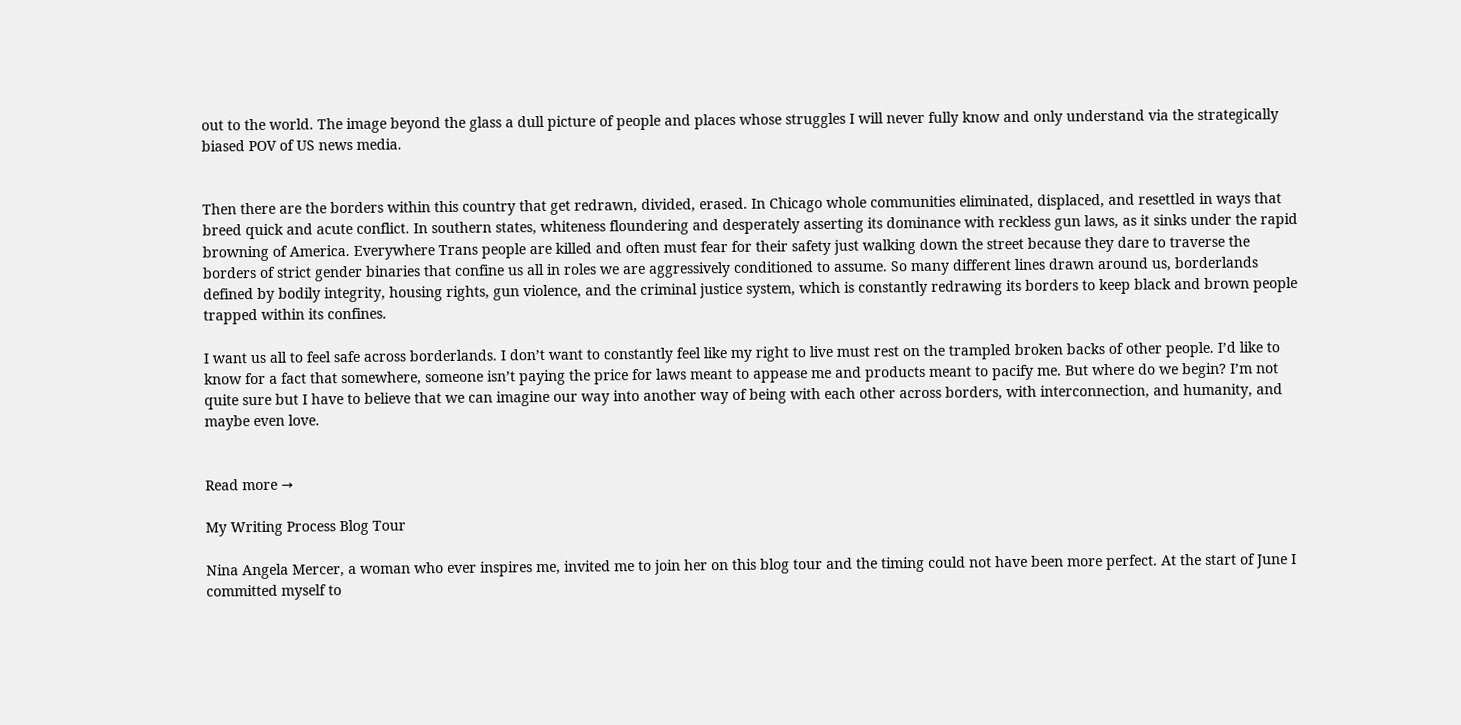out to the world. The image beyond the glass a dull picture of people and places whose struggles I will never fully know and only understand via the strategically biased POV of US news media.


Then there are the borders within this country that get redrawn, divided, erased. In Chicago whole communities eliminated, displaced, and resettled in ways that breed quick and acute conflict. In southern states, whiteness floundering and desperately asserting its dominance with reckless gun laws, as it sinks under the rapid browning of America. Everywhere Trans people are killed and often must fear for their safety just walking down the street because they dare to traverse the borders of strict gender binaries that confine us all in roles we are aggressively conditioned to assume. So many different lines drawn around us, borderlands defined by bodily integrity, housing rights, gun violence, and the criminal justice system, which is constantly redrawing its borders to keep black and brown people trapped within its confines.

I want us all to feel safe across borderlands. I don’t want to constantly feel like my right to live must rest on the trampled broken backs of other people. I’d like to know for a fact that somewhere, someone isn’t paying the price for laws meant to appease me and products meant to pacify me. But where do we begin? I’m not quite sure but I have to believe that we can imagine our way into another way of being with each other across borders, with interconnection, and humanity, and maybe even love.


Read more →

My Writing Process Blog Tour

Nina Angela Mercer, a woman who ever inspires me, invited me to join her on this blog tour and the timing could not have been more perfect. At the start of June I committed myself to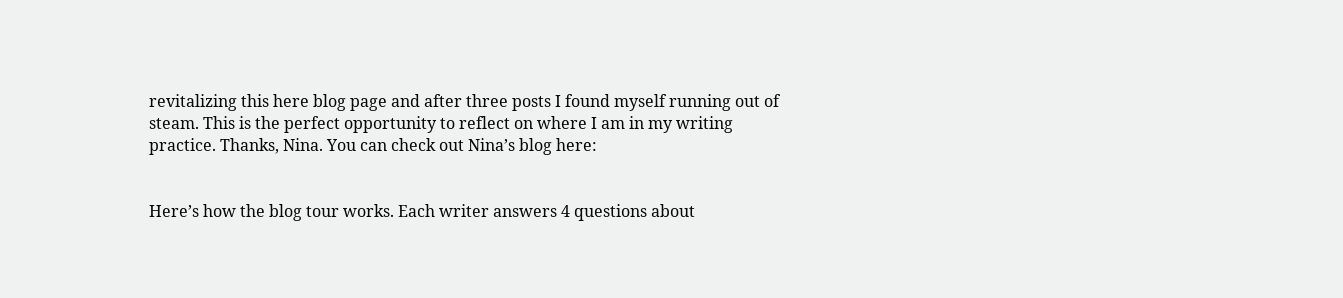revitalizing this here blog page and after three posts I found myself running out of steam. This is the perfect opportunity to reflect on where I am in my writing practice. Thanks, Nina. You can check out Nina’s blog here:


Here’s how the blog tour works. Each writer answers 4 questions about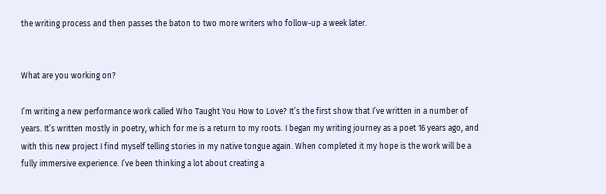the writing process and then passes the baton to two more writers who follow-up a week later.


What are you working on?

I’m writing a new performance work called Who Taught You How to Love? It’s the first show that I’ve written in a number of years. It’s written mostly in poetry, which for me is a return to my roots. I began my writing journey as a poet 16 years ago, and with this new project I find myself telling stories in my native tongue again. When completed it my hope is the work will be a fully immersive experience. I’ve been thinking a lot about creating a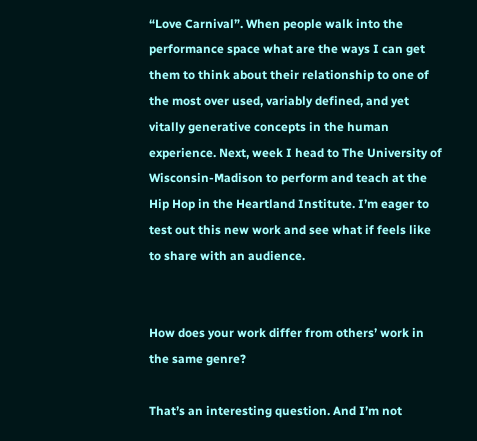“Love Carnival”. When people walk into the performance space what are the ways I can get them to think about their relationship to one of the most over used, variably defined, and yet vitally generative concepts in the human experience. Next, week I head to The University of Wisconsin-Madison to perform and teach at the Hip Hop in the Heartland Institute. I’m eager to test out this new work and see what if feels like to share with an audience.


How does your work differ from others’ work in the same genre?

That’s an interesting question. And I’m not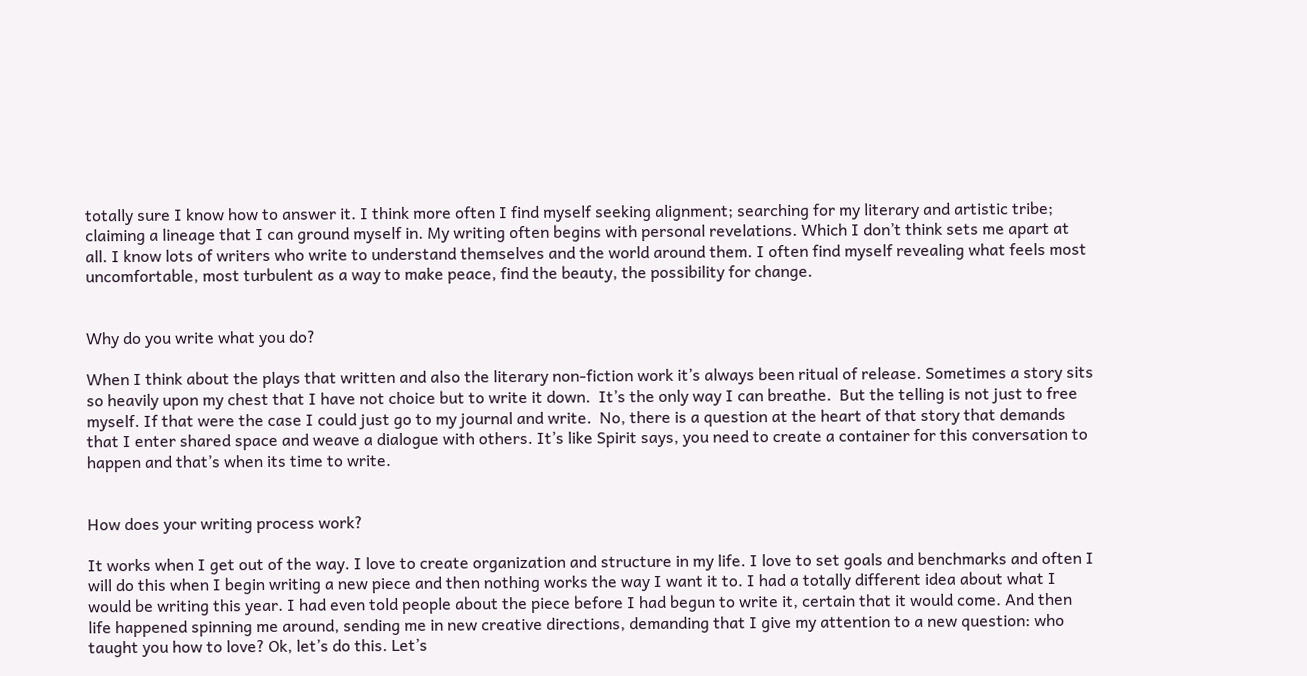totally sure I know how to answer it. I think more often I find myself seeking alignment; searching for my literary and artistic tribe; claiming a lineage that I can ground myself in. My writing often begins with personal revelations. Which I don’t think sets me apart at all. I know lots of writers who write to understand themselves and the world around them. I often find myself revealing what feels most uncomfortable, most turbulent as a way to make peace, find the beauty, the possibility for change.


Why do you write what you do?

When I think about the plays that written and also the literary non-fiction work it’s always been ritual of release. Sometimes a story sits so heavily upon my chest that I have not choice but to write it down.  It’s the only way I can breathe.  But the telling is not just to free myself. If that were the case I could just go to my journal and write.  No, there is a question at the heart of that story that demands that I enter shared space and weave a dialogue with others. It’s like Spirit says, you need to create a container for this conversation to happen and that’s when its time to write.


How does your writing process work?

It works when I get out of the way. I love to create organization and structure in my life. I love to set goals and benchmarks and often I will do this when I begin writing a new piece and then nothing works the way I want it to. I had a totally different idea about what I would be writing this year. I had even told people about the piece before I had begun to write it, certain that it would come. And then life happened spinning me around, sending me in new creative directions, demanding that I give my attention to a new question: who taught you how to love? Ok, let’s do this. Let’s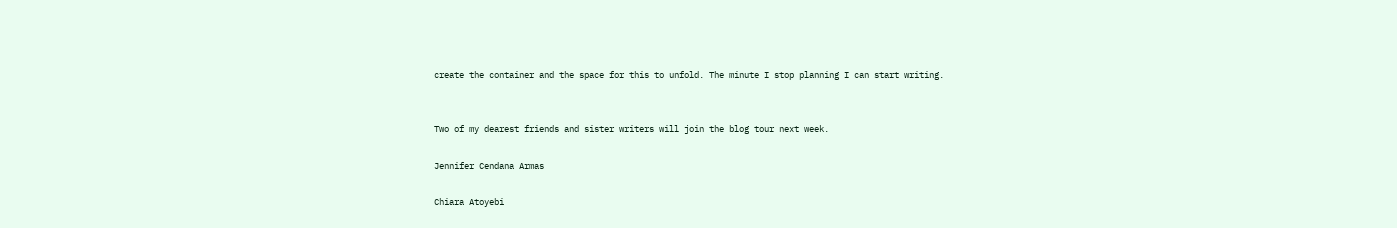create the container and the space for this to unfold. The minute I stop planning I can start writing.


Two of my dearest friends and sister writers will join the blog tour next week.

Jennifer Cendana Armas

Chiara Atoyebi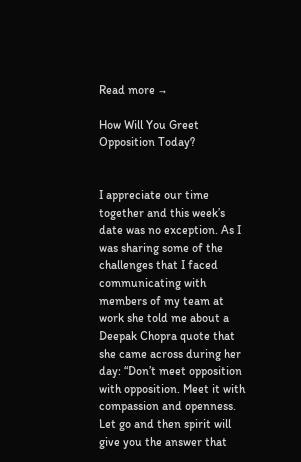Read more →

How Will You Greet Opposition Today?


I appreciate our time together and this week’s date was no exception. As I was sharing some of the challenges that I faced communicating with members of my team at work she told me about a Deepak Chopra quote that she came across during her day: “Don’t meet opposition with opposition. Meet it with compassion and openness. Let go and then spirit will give you the answer that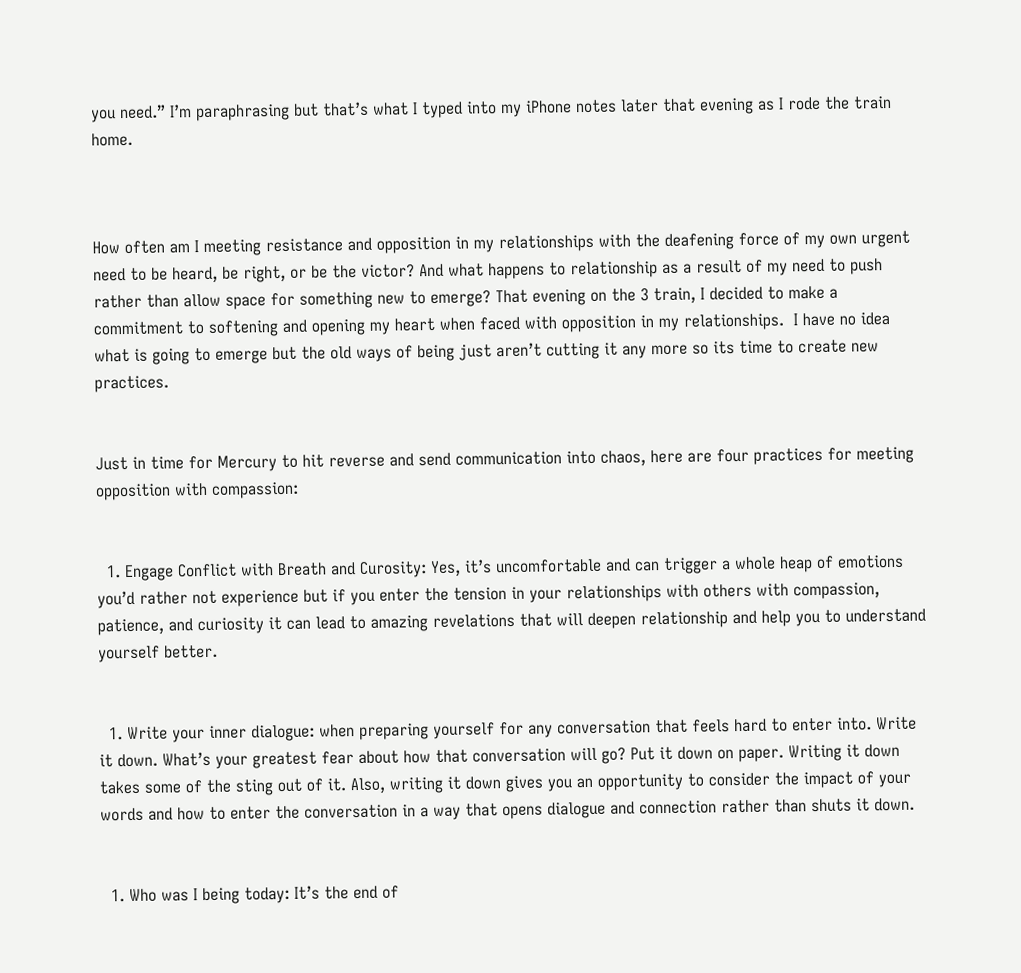you need.” I’m paraphrasing but that’s what I typed into my iPhone notes later that evening as I rode the train home.



How often am I meeting resistance and opposition in my relationships with the deafening force of my own urgent need to be heard, be right, or be the victor? And what happens to relationship as a result of my need to push rather than allow space for something new to emerge? That evening on the 3 train, I decided to make a commitment to softening and opening my heart when faced with opposition in my relationships.  I have no idea what is going to emerge but the old ways of being just aren’t cutting it any more so its time to create new practices.


Just in time for Mercury to hit reverse and send communication into chaos, here are four practices for meeting opposition with compassion:


  1. Engage Conflict with Breath and Curosity: Yes, it’s uncomfortable and can trigger a whole heap of emotions you’d rather not experience but if you enter the tension in your relationships with others with compassion,  patience, and curiosity it can lead to amazing revelations that will deepen relationship and help you to understand yourself better.


  1. Write your inner dialogue: when preparing yourself for any conversation that feels hard to enter into. Write it down. What’s your greatest fear about how that conversation will go? Put it down on paper. Writing it down takes some of the sting out of it. Also, writing it down gives you an opportunity to consider the impact of your words and how to enter the conversation in a way that opens dialogue and connection rather than shuts it down.


  1. Who was I being today: It’s the end of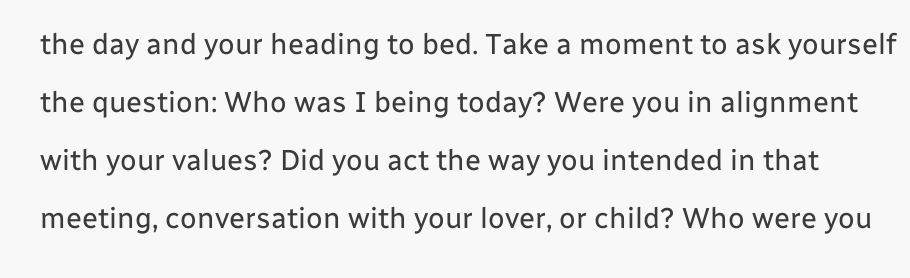the day and your heading to bed. Take a moment to ask yourself the question: Who was I being today? Were you in alignment with your values? Did you act the way you intended in that meeting, conversation with your lover, or child? Who were you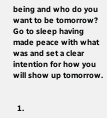being and who do you want to be tomorrow? Go to sleep having made peace with what was and set a clear intention for how you will show up tomorrow.


  1.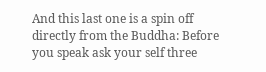And this last one is a spin off directly from the Buddha: Before you speak ask your self three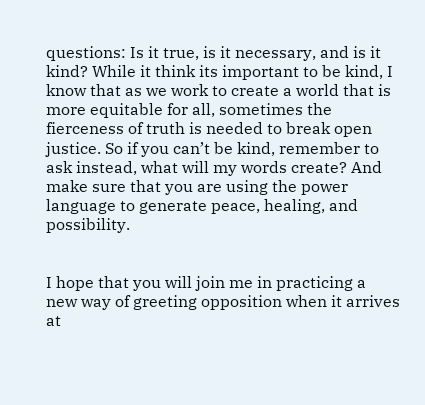questions: Is it true, is it necessary, and is it kind? While it think its important to be kind, I know that as we work to create a world that is more equitable for all, sometimes the fierceness of truth is needed to break open justice. So if you can’t be kind, remember to ask instead, what will my words create? And make sure that you are using the power language to generate peace, healing, and possibility.


I hope that you will join me in practicing a new way of greeting opposition when it arrives at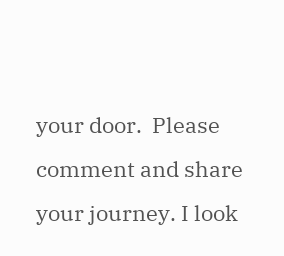your door.  Please comment and share your journey. I look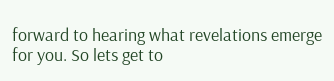forward to hearing what revelations emerge for you. So lets get to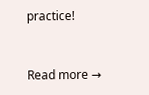practice!


Read more →